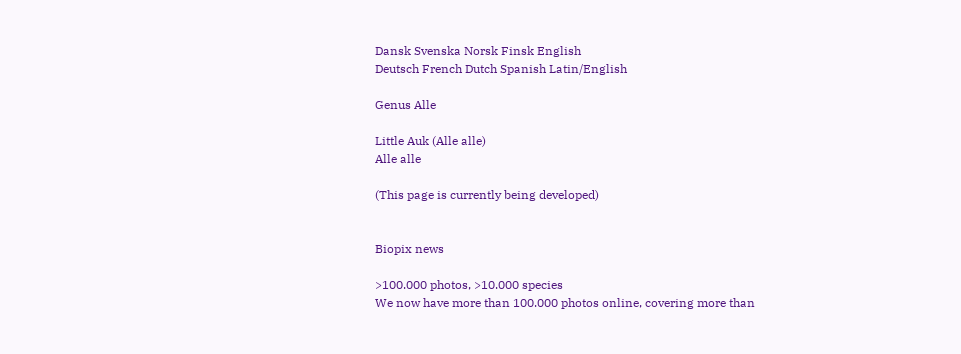Dansk Svenska Norsk Finsk English
Deutsch French Dutch Spanish Latin/English

Genus Alle

Little Auk (Alle alle)
Alle alle

(This page is currently being developed)


Biopix news

>100.000 photos, >10.000 species
We now have more than 100.000 photos online, covering more than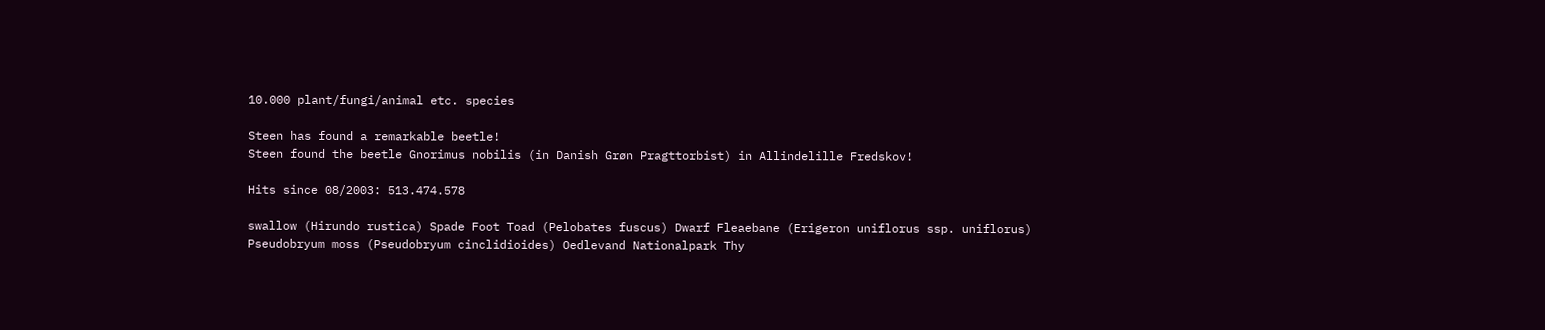10.000 plant/fungi/animal etc. species

Steen has found a remarkable beetle!
Steen found the beetle Gnorimus nobilis (in Danish Grøn Pragttorbist) in Allindelille Fredskov!

Hits since 08/2003: 513.474.578

swallow (Hirundo rustica) Spade Foot Toad (Pelobates fuscus) Dwarf Fleaebane (Erigeron uniflorus ssp. uniflorus) Pseudobryum moss (Pseudobryum cinclidioides) Oedlevand Nationalpark Thy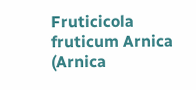Fruticicola fruticum Arnica (Arnica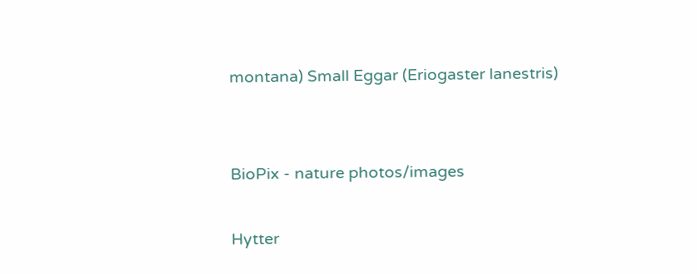montana) Small Eggar (Eriogaster lanestris)


BioPix - nature photos/images

Hytter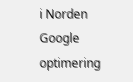i Norden Google optimering